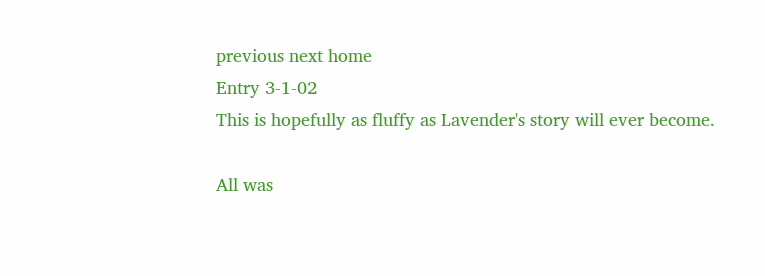previous next home
Entry 3-1-02
This is hopefully as fluffy as Lavender's story will ever become.

All was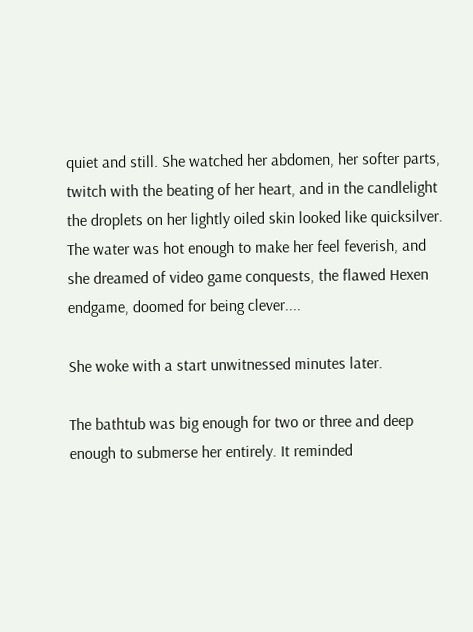quiet and still. She watched her abdomen, her softer parts, twitch with the beating of her heart, and in the candlelight the droplets on her lightly oiled skin looked like quicksilver. The water was hot enough to make her feel feverish, and she dreamed of video game conquests, the flawed Hexen endgame, doomed for being clever....

She woke with a start unwitnessed minutes later.

The bathtub was big enough for two or three and deep enough to submerse her entirely. It reminded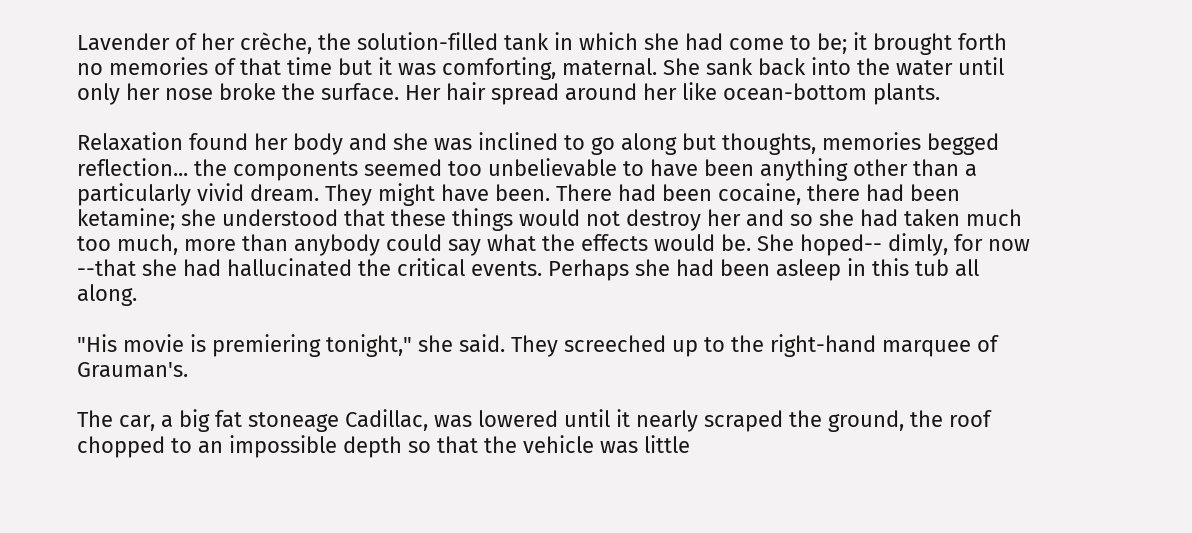Lavender of her crèche, the solution-filled tank in which she had come to be; it brought forth no memories of that time but it was comforting, maternal. She sank back into the water until only her nose broke the surface. Her hair spread around her like ocean-bottom plants.

Relaxation found her body and she was inclined to go along but thoughts, memories begged reflection... the components seemed too unbelievable to have been anything other than a particularly vivid dream. They might have been. There had been cocaine, there had been ketamine; she understood that these things would not destroy her and so she had taken much too much, more than anybody could say what the effects would be. She hoped-- dimly, for now --that she had hallucinated the critical events. Perhaps she had been asleep in this tub all along.

"His movie is premiering tonight," she said. They screeched up to the right-hand marquee of Grauman's.

The car, a big fat stoneage Cadillac, was lowered until it nearly scraped the ground, the roof chopped to an impossible depth so that the vehicle was little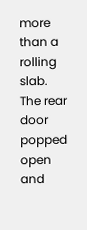more than a rolling slab. The rear door popped open and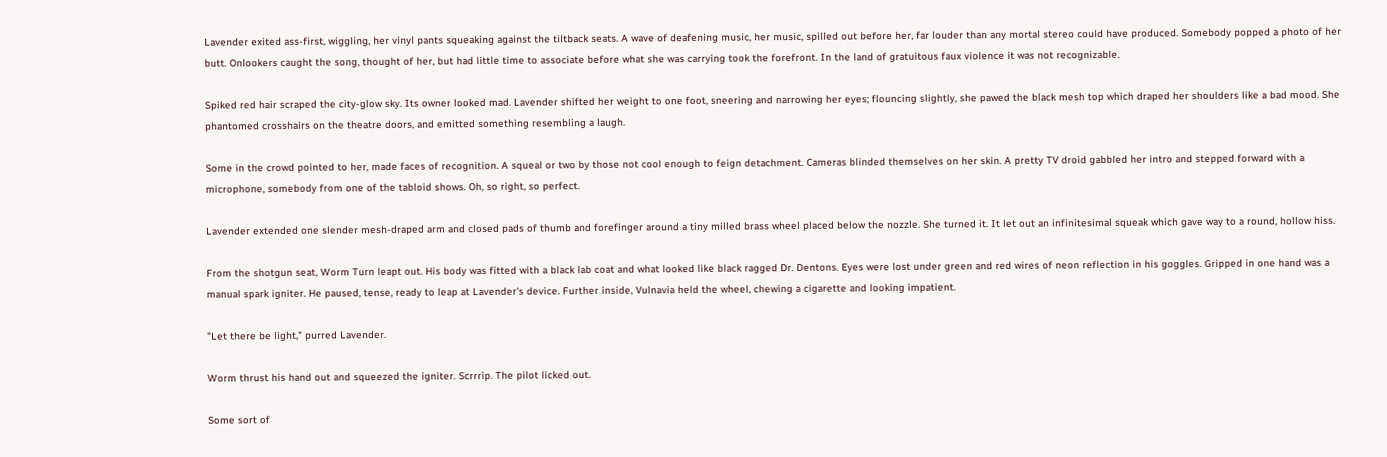Lavender exited ass-first, wiggling, her vinyl pants squeaking against the tiltback seats. A wave of deafening music, her music, spilled out before her, far louder than any mortal stereo could have produced. Somebody popped a photo of her butt. Onlookers caught the song, thought of her, but had little time to associate before what she was carrying took the forefront. In the land of gratuitous faux violence it was not recognizable.

Spiked red hair scraped the city-glow sky. Its owner looked mad. Lavender shifted her weight to one foot, sneering and narrowing her eyes; flouncing slightly, she pawed the black mesh top which draped her shoulders like a bad mood. She phantomed crosshairs on the theatre doors, and emitted something resembling a laugh.

Some in the crowd pointed to her, made faces of recognition. A squeal or two by those not cool enough to feign detachment. Cameras blinded themselves on her skin. A pretty TV droid gabbled her intro and stepped forward with a microphone, somebody from one of the tabloid shows. Oh, so right, so perfect.

Lavender extended one slender mesh-draped arm and closed pads of thumb and forefinger around a tiny milled brass wheel placed below the nozzle. She turned it. It let out an infinitesimal squeak which gave way to a round, hollow hiss.

From the shotgun seat, Worm Turn leapt out. His body was fitted with a black lab coat and what looked like black ragged Dr. Dentons. Eyes were lost under green and red wires of neon reflection in his goggles. Gripped in one hand was a manual spark igniter. He paused, tense, ready to leap at Lavender's device. Further inside, Vulnavia held the wheel, chewing a cigarette and looking impatient.

"Let there be light," purred Lavender.

Worm thrust his hand out and squeezed the igniter. Scrrrip. The pilot licked out.

Some sort of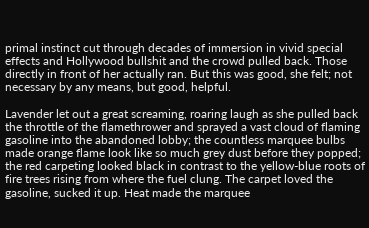primal instinct cut through decades of immersion in vivid special effects and Hollywood bullshit and the crowd pulled back. Those directly in front of her actually ran. But this was good, she felt; not necessary by any means, but good, helpful.

Lavender let out a great screaming, roaring laugh as she pulled back the throttle of the flamethrower and sprayed a vast cloud of flaming gasoline into the abandoned lobby; the countless marquee bulbs made orange flame look like so much grey dust before they popped; the red carpeting looked black in contrast to the yellow-blue roots of fire trees rising from where the fuel clung. The carpet loved the gasoline, sucked it up. Heat made the marquee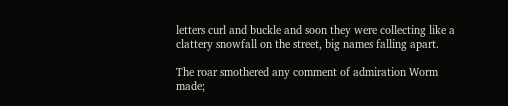letters curl and buckle and soon they were collecting like a clattery snowfall on the street, big names falling apart.

The roar smothered any comment of admiration Worm made;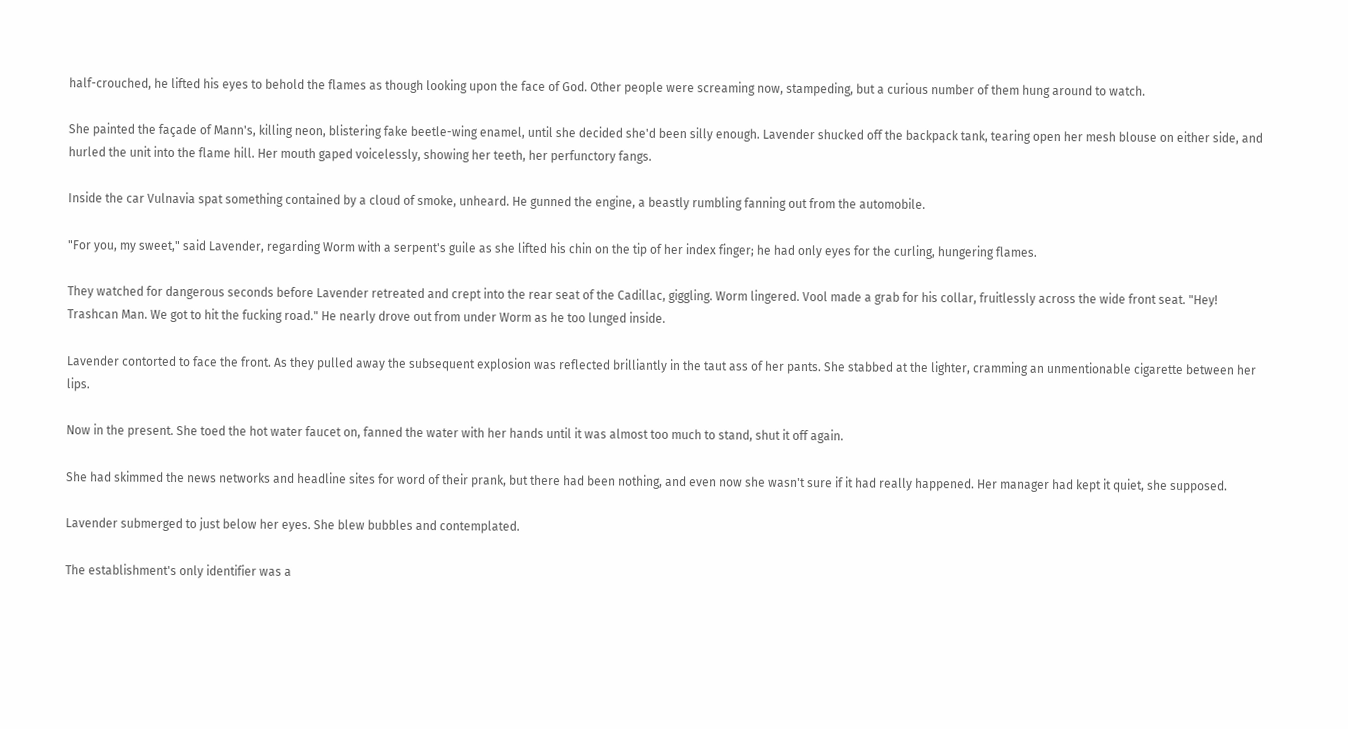half-crouched, he lifted his eyes to behold the flames as though looking upon the face of God. Other people were screaming now, stampeding, but a curious number of them hung around to watch.

She painted the façade of Mann's, killing neon, blistering fake beetle-wing enamel, until she decided she'd been silly enough. Lavender shucked off the backpack tank, tearing open her mesh blouse on either side, and hurled the unit into the flame hill. Her mouth gaped voicelessly, showing her teeth, her perfunctory fangs.

Inside the car Vulnavia spat something contained by a cloud of smoke, unheard. He gunned the engine, a beastly rumbling fanning out from the automobile.

"For you, my sweet," said Lavender, regarding Worm with a serpent's guile as she lifted his chin on the tip of her index finger; he had only eyes for the curling, hungering flames.

They watched for dangerous seconds before Lavender retreated and crept into the rear seat of the Cadillac, giggling. Worm lingered. Vool made a grab for his collar, fruitlessly across the wide front seat. "Hey! Trashcan Man. We got to hit the fucking road." He nearly drove out from under Worm as he too lunged inside.

Lavender contorted to face the front. As they pulled away the subsequent explosion was reflected brilliantly in the taut ass of her pants. She stabbed at the lighter, cramming an unmentionable cigarette between her lips.

Now in the present. She toed the hot water faucet on, fanned the water with her hands until it was almost too much to stand, shut it off again.

She had skimmed the news networks and headline sites for word of their prank, but there had been nothing, and even now she wasn't sure if it had really happened. Her manager had kept it quiet, she supposed.

Lavender submerged to just below her eyes. She blew bubbles and contemplated.

The establishment's only identifier was a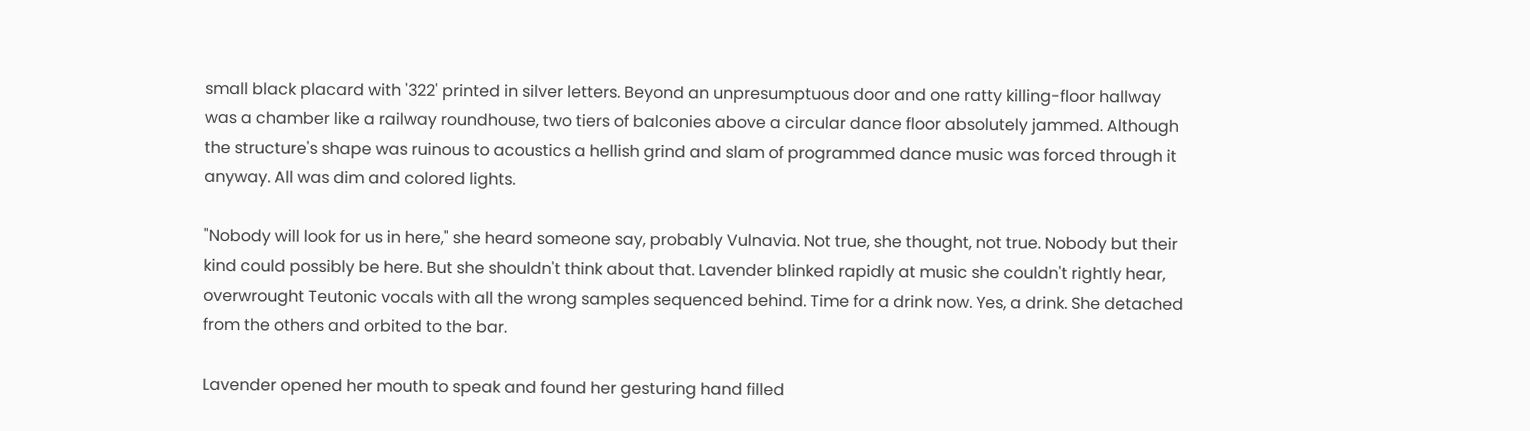small black placard with '322' printed in silver letters. Beyond an unpresumptuous door and one ratty killing-floor hallway was a chamber like a railway roundhouse, two tiers of balconies above a circular dance floor absolutely jammed. Although the structure's shape was ruinous to acoustics a hellish grind and slam of programmed dance music was forced through it anyway. All was dim and colored lights.

"Nobody will look for us in here," she heard someone say, probably Vulnavia. Not true, she thought, not true. Nobody but their kind could possibly be here. But she shouldn't think about that. Lavender blinked rapidly at music she couldn't rightly hear, overwrought Teutonic vocals with all the wrong samples sequenced behind. Time for a drink now. Yes, a drink. She detached from the others and orbited to the bar.

Lavender opened her mouth to speak and found her gesturing hand filled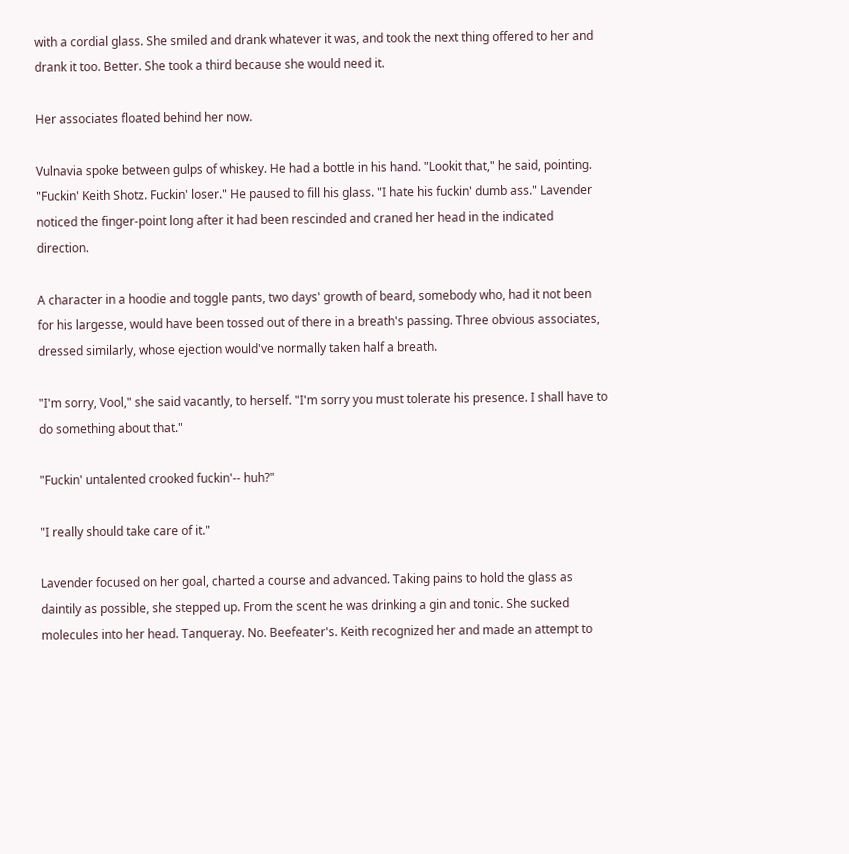with a cordial glass. She smiled and drank whatever it was, and took the next thing offered to her and drank it too. Better. She took a third because she would need it.

Her associates floated behind her now.

Vulnavia spoke between gulps of whiskey. He had a bottle in his hand. "Lookit that," he said, pointing. "Fuckin' Keith Shotz. Fuckin' loser." He paused to fill his glass. "I hate his fuckin' dumb ass." Lavender noticed the finger-point long after it had been rescinded and craned her head in the indicated direction.

A character in a hoodie and toggle pants, two days' growth of beard, somebody who, had it not been for his largesse, would have been tossed out of there in a breath's passing. Three obvious associates, dressed similarly, whose ejection would've normally taken half a breath.

"I'm sorry, Vool," she said vacantly, to herself. "I'm sorry you must tolerate his presence. I shall have to do something about that."

"Fuckin' untalented crooked fuckin'-- huh?"

"I really should take care of it."

Lavender focused on her goal, charted a course and advanced. Taking pains to hold the glass as daintily as possible, she stepped up. From the scent he was drinking a gin and tonic. She sucked molecules into her head. Tanqueray. No. Beefeater's. Keith recognized her and made an attempt to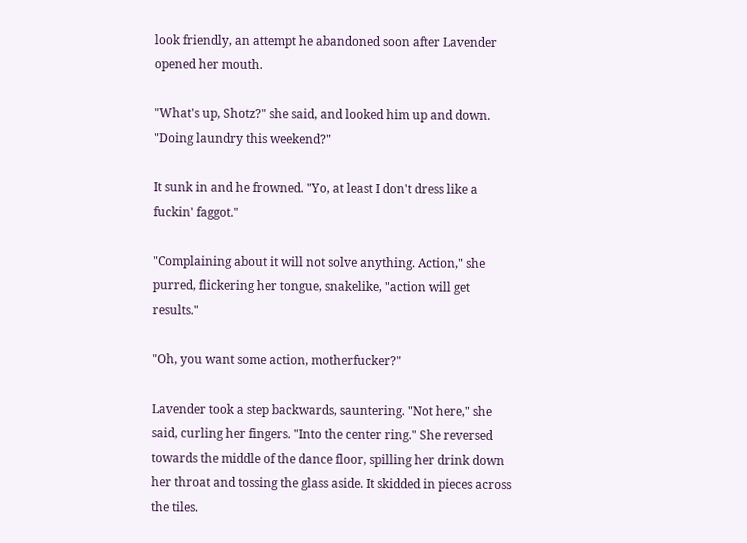look friendly, an attempt he abandoned soon after Lavender opened her mouth.

"What's up, Shotz?" she said, and looked him up and down. "Doing laundry this weekend?"

It sunk in and he frowned. "Yo, at least I don't dress like a fuckin' faggot."

"Complaining about it will not solve anything. Action," she purred, flickering her tongue, snakelike, "action will get results."

"Oh, you want some action, motherfucker?"

Lavender took a step backwards, sauntering. "Not here," she said, curling her fingers. "Into the center ring." She reversed towards the middle of the dance floor, spilling her drink down her throat and tossing the glass aside. It skidded in pieces across the tiles.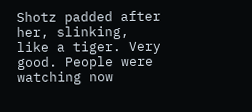Shotz padded after her, slinking, like a tiger. Very good. People were watching now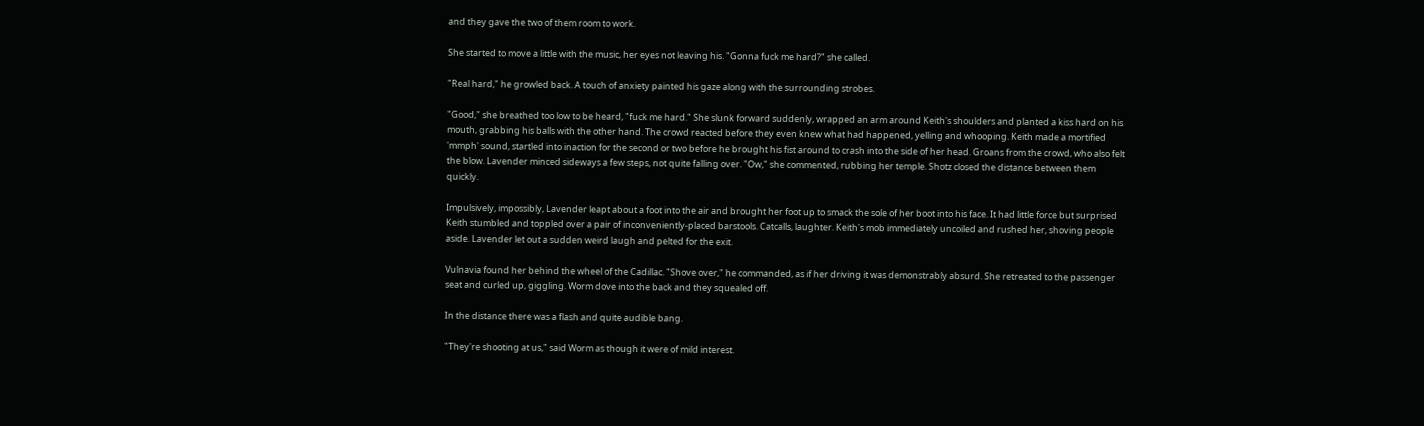and they gave the two of them room to work.

She started to move a little with the music, her eyes not leaving his. "Gonna fuck me hard?" she called.

"Real hard," he growled back. A touch of anxiety painted his gaze along with the surrounding strobes.

"Good," she breathed too low to be heard, "fuck me hard." She slunk forward suddenly, wrapped an arm around Keith's shoulders and planted a kiss hard on his mouth, grabbing his balls with the other hand. The crowd reacted before they even knew what had happened, yelling and whooping. Keith made a mortified 'mmph' sound, startled into inaction for the second or two before he brought his fist around to crash into the side of her head. Groans from the crowd, who also felt the blow. Lavender minced sideways a few steps, not quite falling over. "Ow," she commented, rubbing her temple. Shotz closed the distance between them quickly.

Impulsively, impossibly, Lavender leapt about a foot into the air and brought her foot up to smack the sole of her boot into his face. It had little force but surprised Keith stumbled and toppled over a pair of inconveniently-placed barstools. Catcalls, laughter. Keith's mob immediately uncoiled and rushed her, shoving people aside. Lavender let out a sudden weird laugh and pelted for the exit.

Vulnavia found her behind the wheel of the Cadillac. "Shove over," he commanded, as if her driving it was demonstrably absurd. She retreated to the passenger seat and curled up, giggling. Worm dove into the back and they squealed off.

In the distance there was a flash and quite audible bang.

"They're shooting at us," said Worm as though it were of mild interest.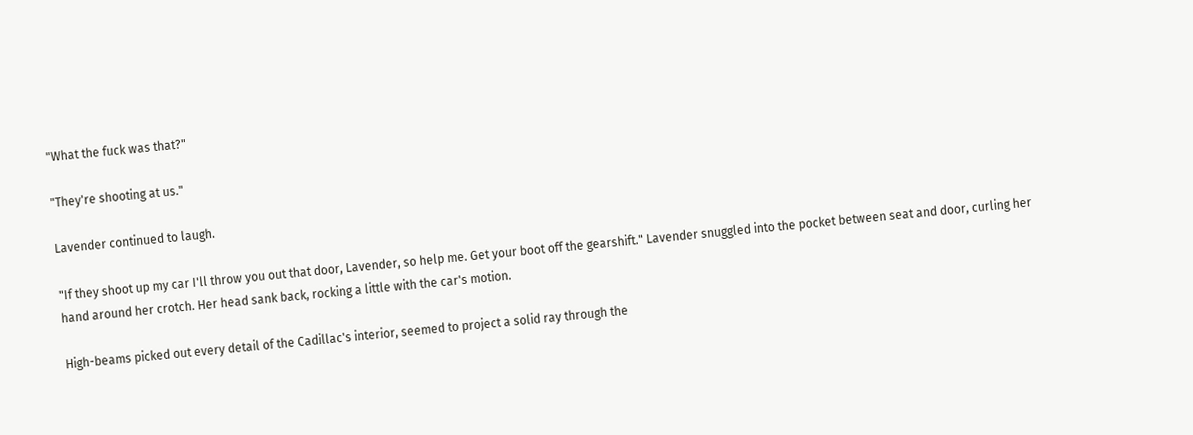"What the fuck was that?"

"They're shooting at us."

Lavender continued to laugh.

"If they shoot up my car I'll throw you out that door, Lavender, so help me. Get your boot off the gearshift." Lavender snuggled into the pocket between seat and door, curling her hand around her crotch. Her head sank back, rocking a little with the car's motion.

High-beams picked out every detail of the Cadillac's interior, seemed to project a solid ray through the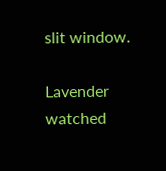slit window.

Lavender watched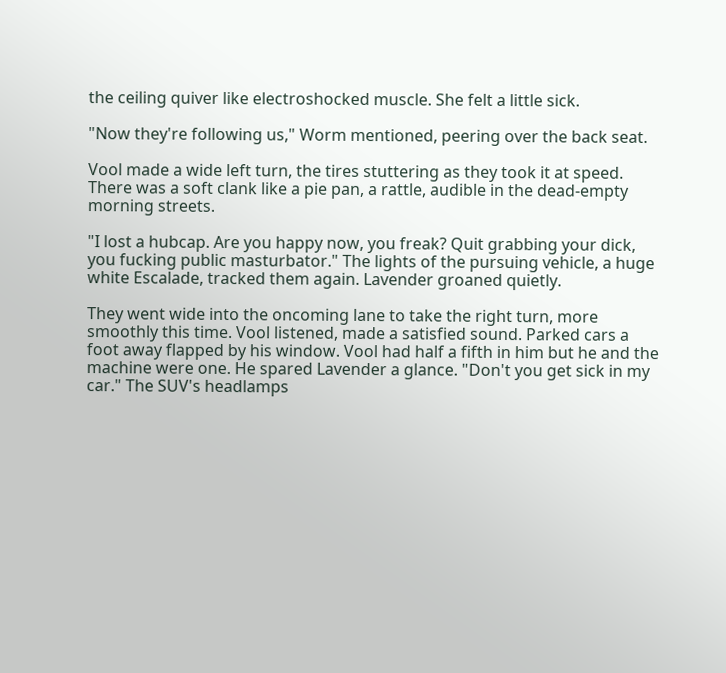the ceiling quiver like electroshocked muscle. She felt a little sick.

"Now they're following us," Worm mentioned, peering over the back seat.

Vool made a wide left turn, the tires stuttering as they took it at speed. There was a soft clank like a pie pan, a rattle, audible in the dead-empty morning streets.

"I lost a hubcap. Are you happy now, you freak? Quit grabbing your dick, you fucking public masturbator." The lights of the pursuing vehicle, a huge white Escalade, tracked them again. Lavender groaned quietly.

They went wide into the oncoming lane to take the right turn, more smoothly this time. Vool listened, made a satisfied sound. Parked cars a foot away flapped by his window. Vool had half a fifth in him but he and the machine were one. He spared Lavender a glance. "Don't you get sick in my car." The SUV's headlamps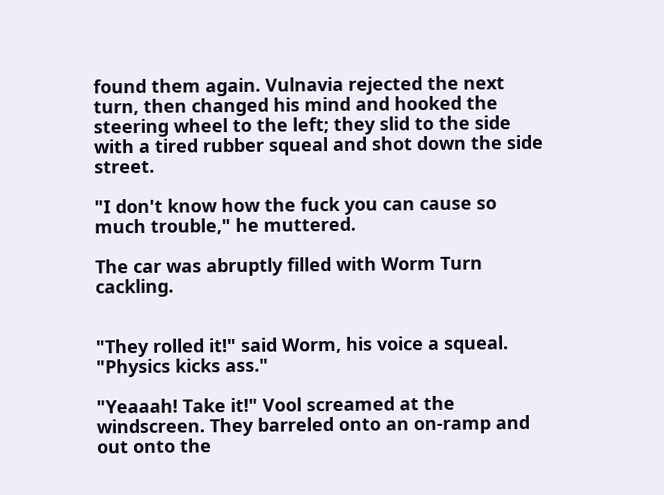found them again. Vulnavia rejected the next turn, then changed his mind and hooked the steering wheel to the left; they slid to the side with a tired rubber squeal and shot down the side street.

"I don't know how the fuck you can cause so much trouble," he muttered.

The car was abruptly filled with Worm Turn cackling.


"They rolled it!" said Worm, his voice a squeal. "Physics kicks ass."

"Yeaaah! Take it!" Vool screamed at the windscreen. They barreled onto an on-ramp and out onto the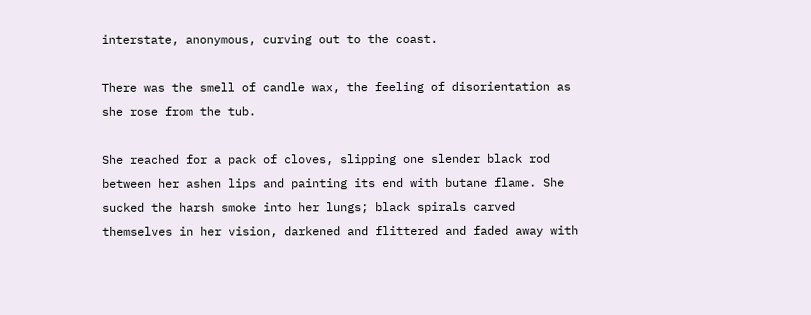interstate, anonymous, curving out to the coast.

There was the smell of candle wax, the feeling of disorientation as she rose from the tub.

She reached for a pack of cloves, slipping one slender black rod between her ashen lips and painting its end with butane flame. She sucked the harsh smoke into her lungs; black spirals carved themselves in her vision, darkened and flittered and faded away with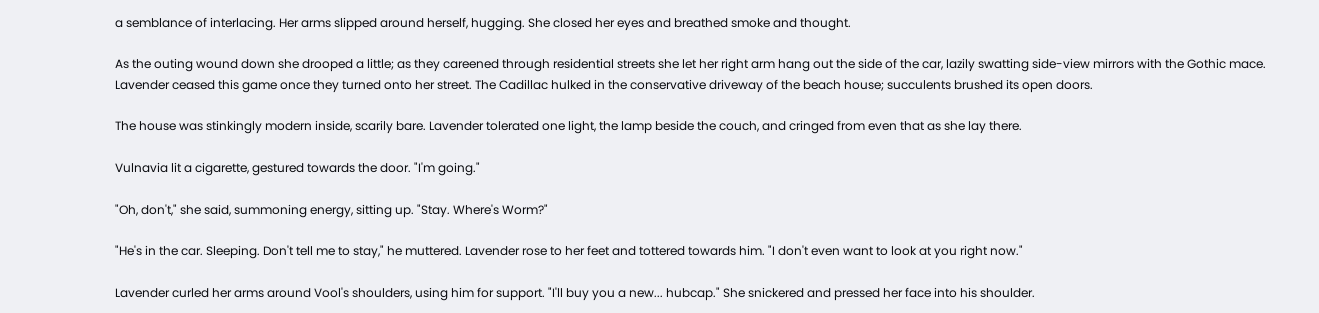a semblance of interlacing. Her arms slipped around herself, hugging. She closed her eyes and breathed smoke and thought.

As the outing wound down she drooped a little; as they careened through residential streets she let her right arm hang out the side of the car, lazily swatting side-view mirrors with the Gothic mace. Lavender ceased this game once they turned onto her street. The Cadillac hulked in the conservative driveway of the beach house; succulents brushed its open doors.

The house was stinkingly modern inside, scarily bare. Lavender tolerated one light, the lamp beside the couch, and cringed from even that as she lay there.

Vulnavia lit a cigarette, gestured towards the door. "I'm going."

"Oh, don't," she said, summoning energy, sitting up. "Stay. Where's Worm?"

"He's in the car. Sleeping. Don't tell me to stay," he muttered. Lavender rose to her feet and tottered towards him. "I don't even want to look at you right now."

Lavender curled her arms around Vool's shoulders, using him for support. "I'll buy you a new... hubcap." She snickered and pressed her face into his shoulder.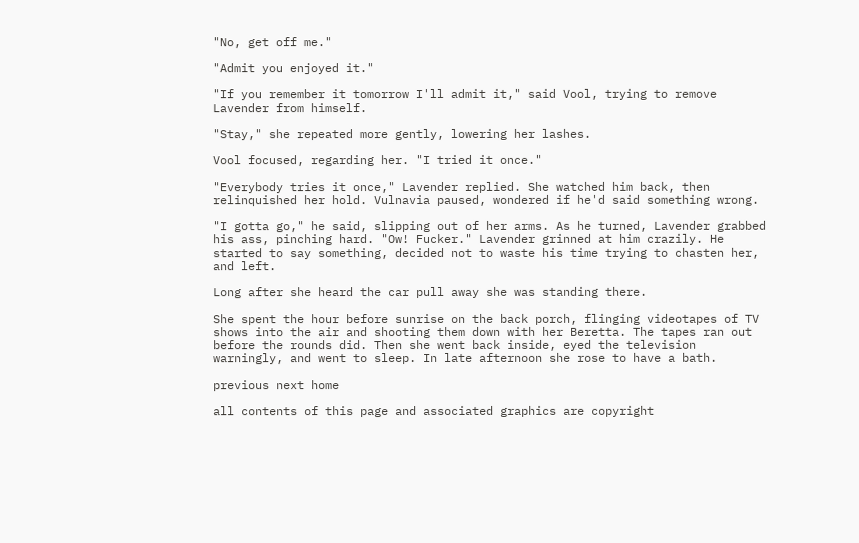"No, get off me."

"Admit you enjoyed it."

"If you remember it tomorrow I'll admit it," said Vool, trying to remove Lavender from himself.

"Stay," she repeated more gently, lowering her lashes.

Vool focused, regarding her. "I tried it once."

"Everybody tries it once," Lavender replied. She watched him back, then relinquished her hold. Vulnavia paused, wondered if he'd said something wrong.

"I gotta go," he said, slipping out of her arms. As he turned, Lavender grabbed his ass, pinching hard. "Ow! Fucker." Lavender grinned at him crazily. He started to say something, decided not to waste his time trying to chasten her, and left.

Long after she heard the car pull away she was standing there.

She spent the hour before sunrise on the back porch, flinging videotapes of TV shows into the air and shooting them down with her Beretta. The tapes ran out before the rounds did. Then she went back inside, eyed the television warningly, and went to sleep. In late afternoon she rose to have a bath.

previous next home

all contents of this page and associated graphics are copyright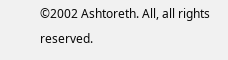©2002 Ashtoreth. All, all rights reserved.